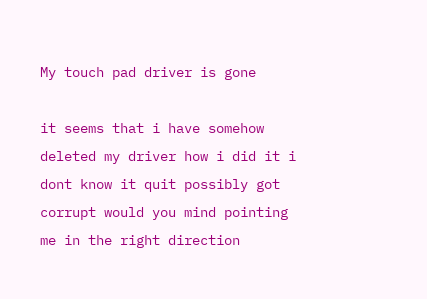My touch pad driver is gone

it seems that i have somehow deleted my driver how i did it i dont know it quit possibly got corrupt would you mind pointing me in the right direction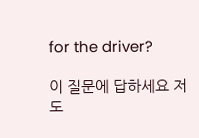for the driver?

이 질문에 답하세요 저도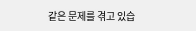같은 문제를 겪고 있습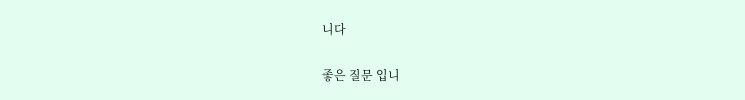니다

좋은 질문 입니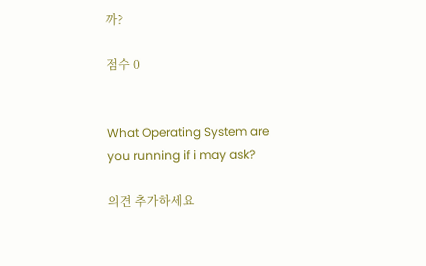까?

점수 0


What Operating System are you running if i may ask?

의견 추가하세요